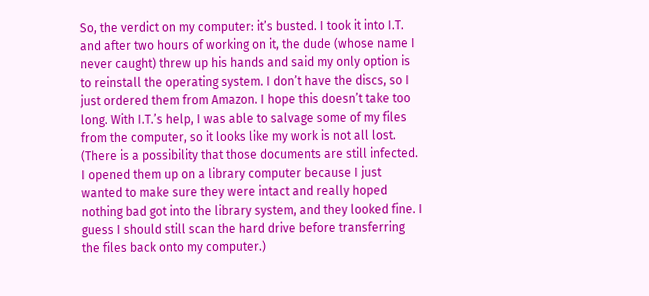So, the verdict on my computer: it’s busted. I took it into I.T. and after two hours of working on it, the dude (whose name I never caught) threw up his hands and said my only option is to reinstall the operating system. I don’t have the discs, so I just ordered them from Amazon. I hope this doesn’t take too long. With I.T.’s help, I was able to salvage some of my files from the computer, so it looks like my work is not all lost. (There is a possibility that those documents are still infected. I opened them up on a library computer because I just wanted to make sure they were intact and really hoped nothing bad got into the library system, and they looked fine. I guess I should still scan the hard drive before transferring the files back onto my computer.)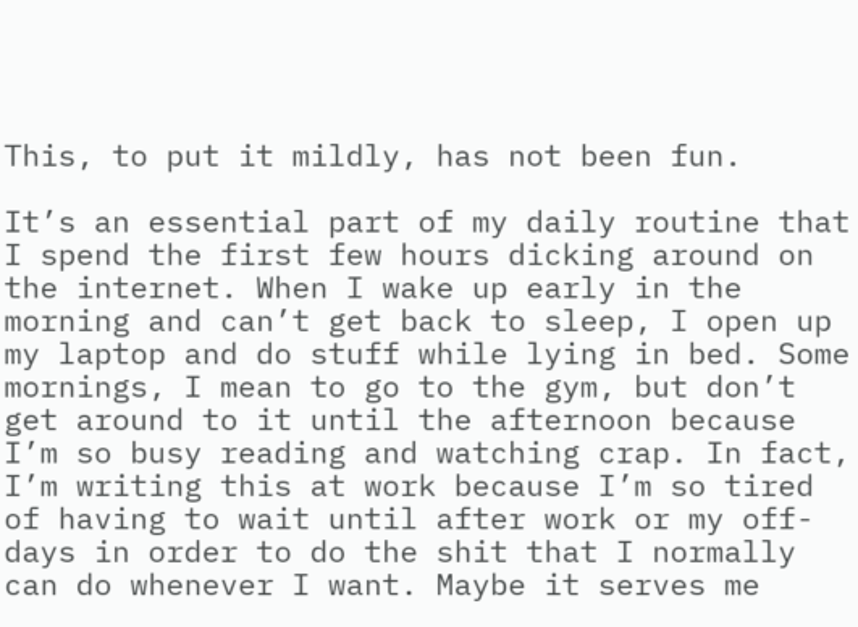This, to put it mildly, has not been fun.

It’s an essential part of my daily routine that I spend the first few hours dicking around on the internet. When I wake up early in the morning and can’t get back to sleep, I open up my laptop and do stuff while lying in bed. Some mornings, I mean to go to the gym, but don’t get around to it until the afternoon because I’m so busy reading and watching crap. In fact, I’m writing this at work because I’m so tired of having to wait until after work or my off-days in order to do the shit that I normally can do whenever I want. Maybe it serves me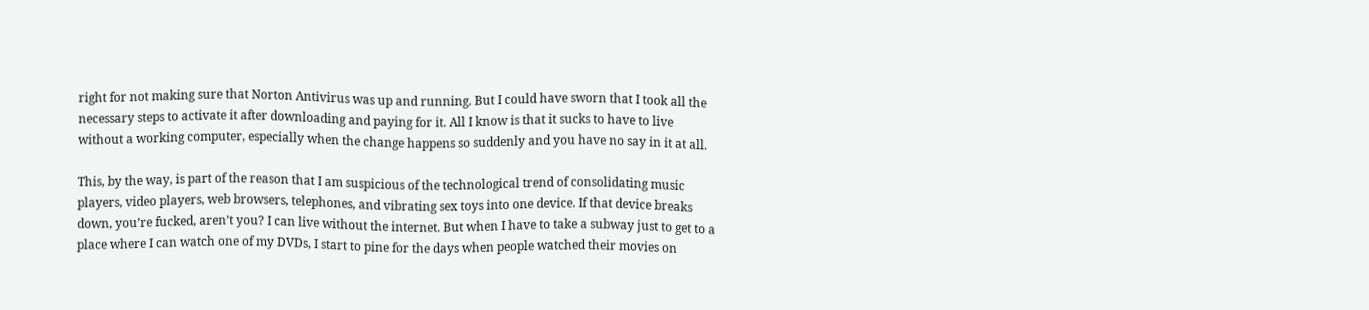right for not making sure that Norton Antivirus was up and running. But I could have sworn that I took all the necessary steps to activate it after downloading and paying for it. All I know is that it sucks to have to live without a working computer, especially when the change happens so suddenly and you have no say in it at all.

This, by the way, is part of the reason that I am suspicious of the technological trend of consolidating music players, video players, web browsers, telephones, and vibrating sex toys into one device. If that device breaks down, you’re fucked, aren’t you? I can live without the internet. But when I have to take a subway just to get to a place where I can watch one of my DVDs, I start to pine for the days when people watched their movies on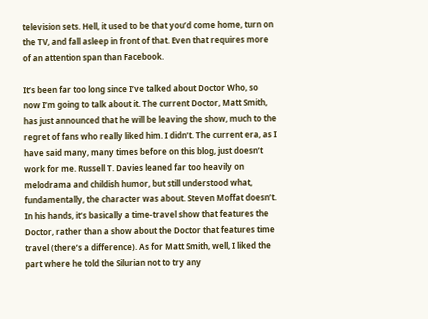television sets. Hell, it used to be that you’d come home, turn on the TV, and fall asleep in front of that. Even that requires more of an attention span than Facebook.

It’s been far too long since I’ve talked about Doctor Who, so now I’m going to talk about it. The current Doctor, Matt Smith, has just announced that he will be leaving the show, much to the regret of fans who really liked him. I didn’t. The current era, as I have said many, many times before on this blog, just doesn’t work for me. Russell T. Davies leaned far too heavily on melodrama and childish humor, but still understood what, fundamentally, the character was about. Steven Moffat doesn’t. In his hands, it’s basically a time-travel show that features the Doctor, rather than a show about the Doctor that features time travel (there’s a difference). As for Matt Smith, well, I liked the part where he told the Silurian not to try any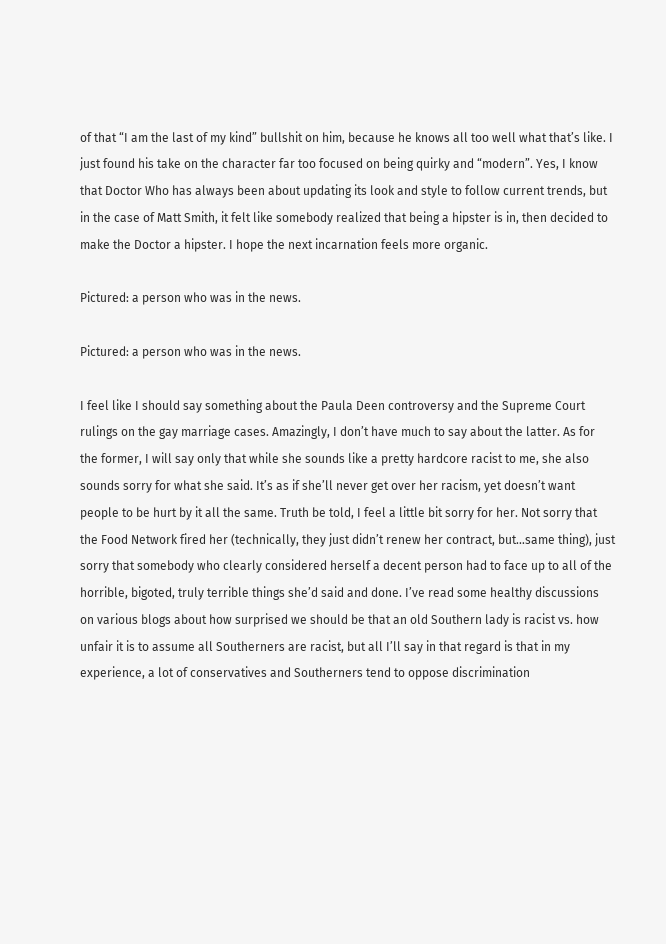of that “I am the last of my kind” bullshit on him, because he knows all too well what that’s like. I just found his take on the character far too focused on being quirky and “modern”. Yes, I know that Doctor Who has always been about updating its look and style to follow current trends, but in the case of Matt Smith, it felt like somebody realized that being a hipster is in, then decided to make the Doctor a hipster. I hope the next incarnation feels more organic.

Pictured: a person who was in the news.

Pictured: a person who was in the news.

I feel like I should say something about the Paula Deen controversy and the Supreme Court rulings on the gay marriage cases. Amazingly, I don’t have much to say about the latter. As for the former, I will say only that while she sounds like a pretty hardcore racist to me, she also sounds sorry for what she said. It’s as if she’ll never get over her racism, yet doesn’t want people to be hurt by it all the same. Truth be told, I feel a little bit sorry for her. Not sorry that the Food Network fired her (technically, they just didn’t renew her contract, but…same thing), just sorry that somebody who clearly considered herself a decent person had to face up to all of the horrible, bigoted, truly terrible things she’d said and done. I’ve read some healthy discussions on various blogs about how surprised we should be that an old Southern lady is racist vs. how unfair it is to assume all Southerners are racist, but all I’ll say in that regard is that in my experience, a lot of conservatives and Southerners tend to oppose discrimination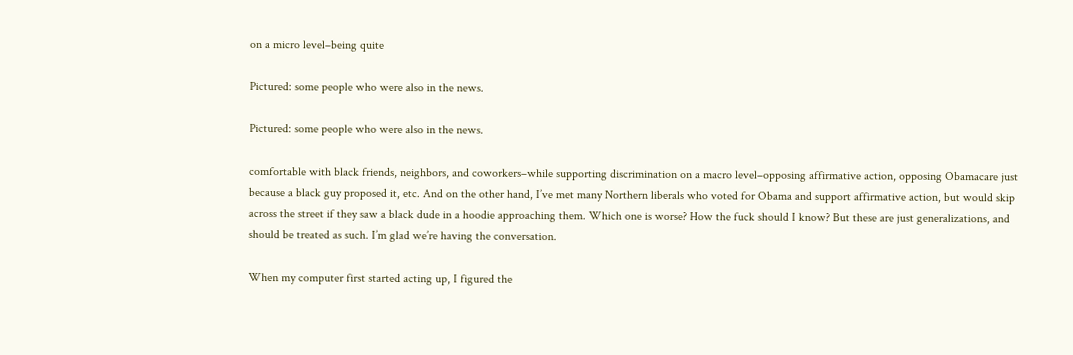on a micro level–being quite

Pictured: some people who were also in the news.

Pictured: some people who were also in the news.

comfortable with black friends, neighbors, and coworkers–while supporting discrimination on a macro level–opposing affirmative action, opposing Obamacare just because a black guy proposed it, etc. And on the other hand, I’ve met many Northern liberals who voted for Obama and support affirmative action, but would skip across the street if they saw a black dude in a hoodie approaching them. Which one is worse? How the fuck should I know? But these are just generalizations, and should be treated as such. I’m glad we’re having the conversation.

When my computer first started acting up, I figured the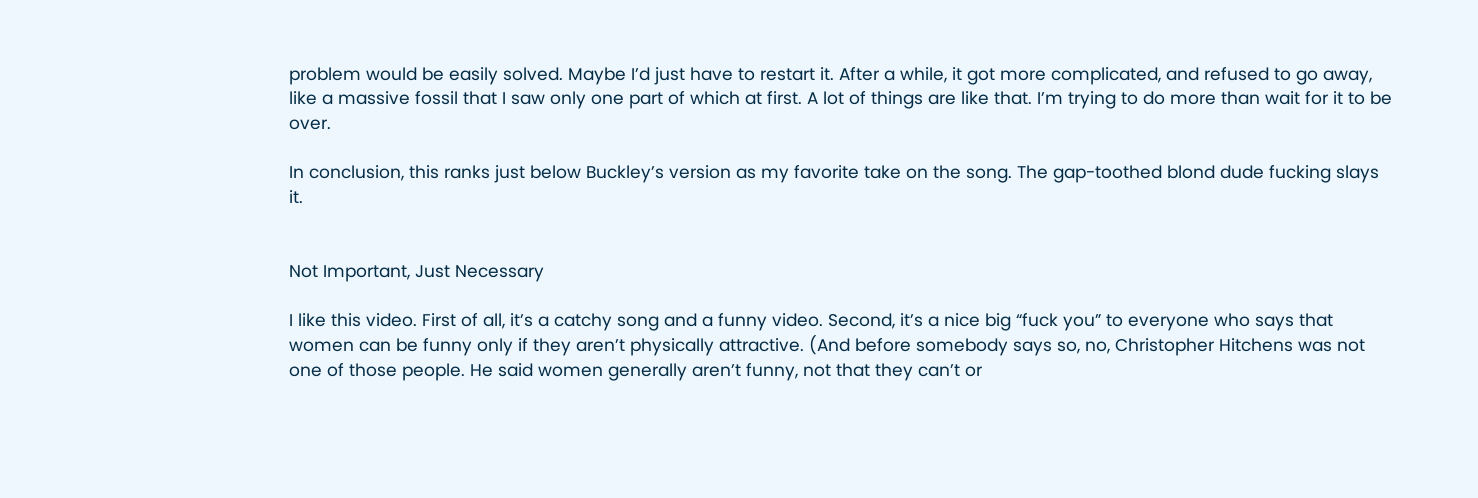problem would be easily solved. Maybe I’d just have to restart it. After a while, it got more complicated, and refused to go away, like a massive fossil that I saw only one part of which at first. A lot of things are like that. I’m trying to do more than wait for it to be over.

In conclusion, this ranks just below Buckley’s version as my favorite take on the song. The gap-toothed blond dude fucking slays it.


Not Important, Just Necessary

I like this video. First of all, it’s a catchy song and a funny video. Second, it’s a nice big “fuck you” to everyone who says that women can be funny only if they aren’t physically attractive. (And before somebody says so, no, Christopher Hitchens was not one of those people. He said women generally aren’t funny, not that they can’t or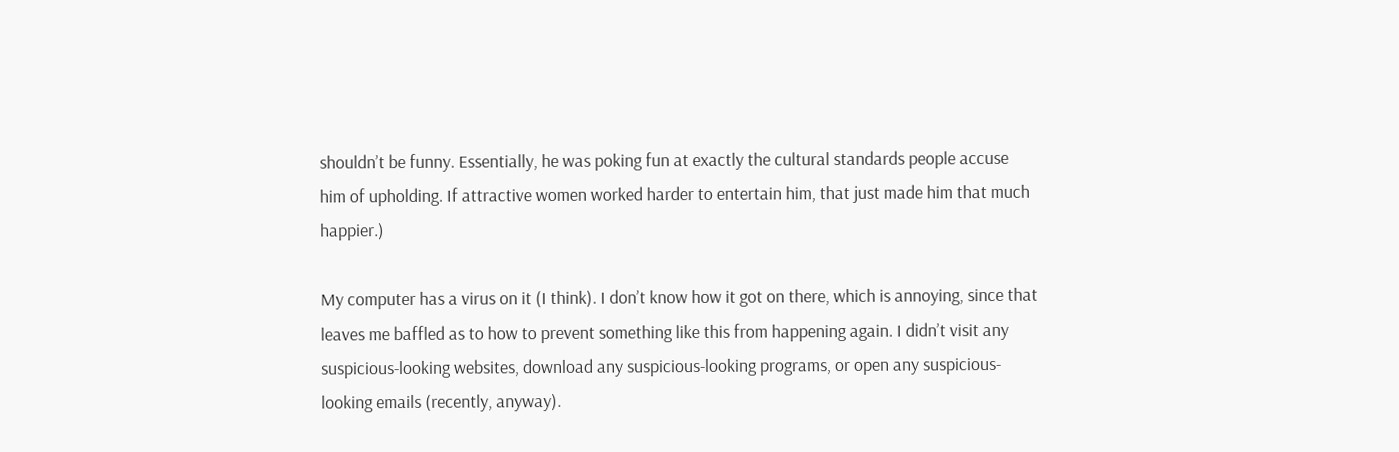shouldn’t be funny. Essentially, he was poking fun at exactly the cultural standards people accuse him of upholding. If attractive women worked harder to entertain him, that just made him that much happier.)

My computer has a virus on it (I think). I don’t know how it got on there, which is annoying, since that leaves me baffled as to how to prevent something like this from happening again. I didn’t visit any suspicious-looking websites, download any suspicious-looking programs, or open any suspicious-looking emails (recently, anyway).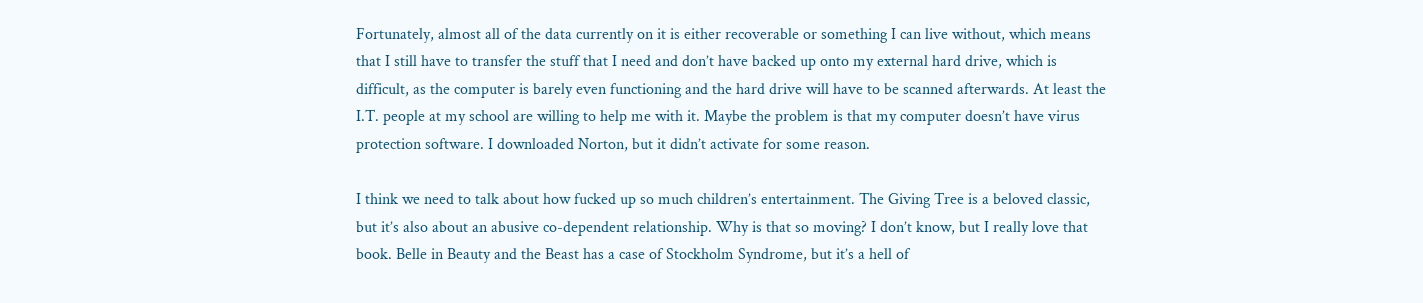Fortunately, almost all of the data currently on it is either recoverable or something I can live without, which means that I still have to transfer the stuff that I need and don’t have backed up onto my external hard drive, which is difficult, as the computer is barely even functioning and the hard drive will have to be scanned afterwards. At least the I.T. people at my school are willing to help me with it. Maybe the problem is that my computer doesn’t have virus protection software. I downloaded Norton, but it didn’t activate for some reason.

I think we need to talk about how fucked up so much children’s entertainment. The Giving Tree is a beloved classic, but it’s also about an abusive co-dependent relationship. Why is that so moving? I don’t know, but I really love that book. Belle in Beauty and the Beast has a case of Stockholm Syndrome, but it’s a hell of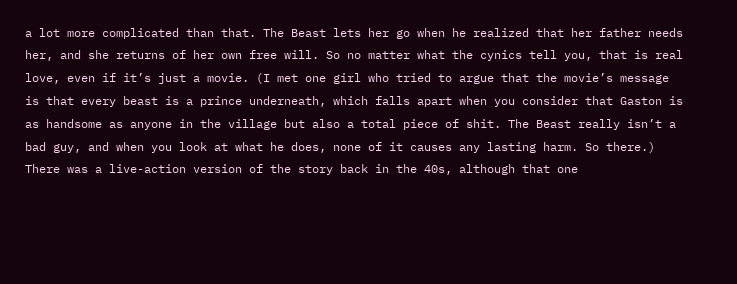a lot more complicated than that. The Beast lets her go when he realized that her father needs her, and she returns of her own free will. So no matter what the cynics tell you, that is real love, even if it’s just a movie. (I met one girl who tried to argue that the movie’s message is that every beast is a prince underneath, which falls apart when you consider that Gaston is as handsome as anyone in the village but also a total piece of shit. The Beast really isn’t a bad guy, and when you look at what he does, none of it causes any lasting harm. So there.) There was a live-action version of the story back in the 40s, although that one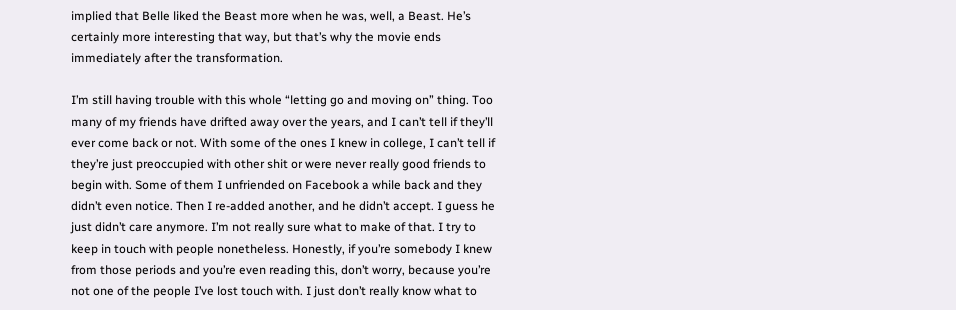implied that Belle liked the Beast more when he was, well, a Beast. He’s certainly more interesting that way, but that’s why the movie ends immediately after the transformation.

I’m still having trouble with this whole “letting go and moving on” thing. Too many of my friends have drifted away over the years, and I can’t tell if they’ll ever come back or not. With some of the ones I knew in college, I can’t tell if they’re just preoccupied with other shit or were never really good friends to begin with. Some of them I unfriended on Facebook a while back and they didn’t even notice. Then I re-added another, and he didn’t accept. I guess he just didn’t care anymore. I’m not really sure what to make of that. I try to keep in touch with people nonetheless. Honestly, if you’re somebody I knew from those periods and you’re even reading this, don’t worry, because you’re not one of the people I’ve lost touch with. I just don’t really know what to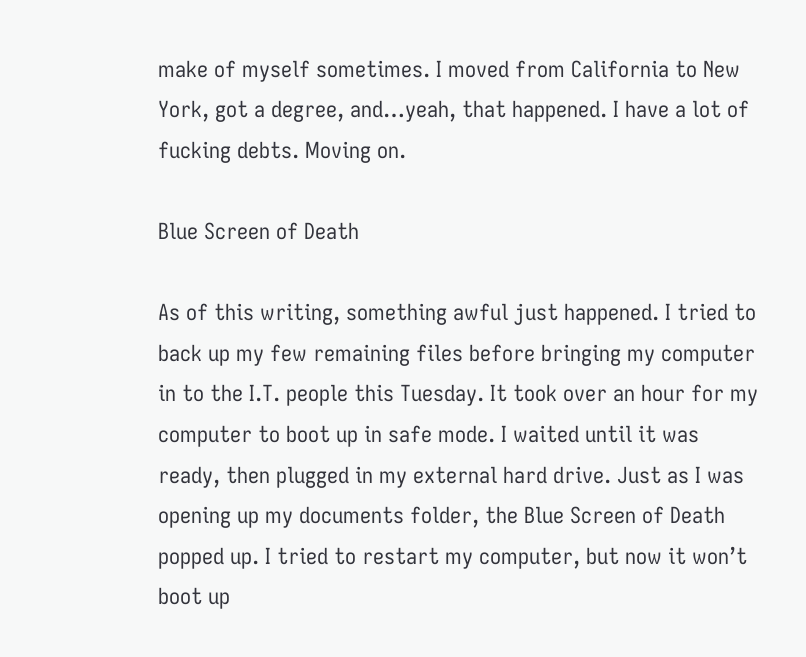make of myself sometimes. I moved from California to New York, got a degree, and…yeah, that happened. I have a lot of fucking debts. Moving on.

Blue Screen of Death

As of this writing, something awful just happened. I tried to back up my few remaining files before bringing my computer in to the I.T. people this Tuesday. It took over an hour for my computer to boot up in safe mode. I waited until it was ready, then plugged in my external hard drive. Just as I was opening up my documents folder, the Blue Screen of Death popped up. I tried to restart my computer, but now it won’t boot up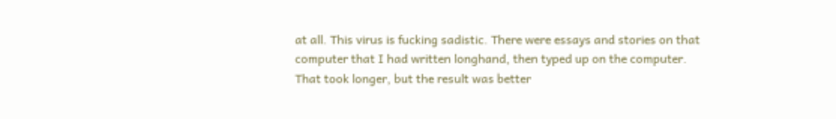at all. This virus is fucking sadistic. There were essays and stories on that computer that I had written longhand, then typed up on the computer. That took longer, but the result was better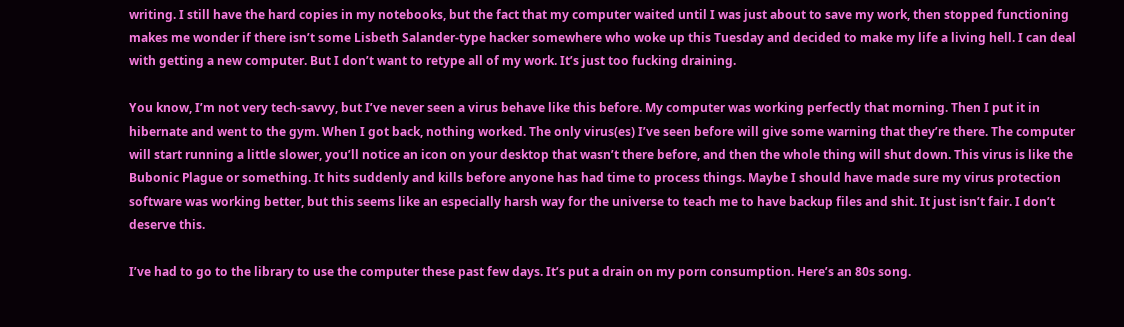writing. I still have the hard copies in my notebooks, but the fact that my computer waited until I was just about to save my work, then stopped functioning makes me wonder if there isn’t some Lisbeth Salander-type hacker somewhere who woke up this Tuesday and decided to make my life a living hell. I can deal with getting a new computer. But I don’t want to retype all of my work. It’s just too fucking draining.

You know, I’m not very tech-savvy, but I’ve never seen a virus behave like this before. My computer was working perfectly that morning. Then I put it in hibernate and went to the gym. When I got back, nothing worked. The only virus(es) I’ve seen before will give some warning that they’re there. The computer will start running a little slower, you’ll notice an icon on your desktop that wasn’t there before, and then the whole thing will shut down. This virus is like the Bubonic Plague or something. It hits suddenly and kills before anyone has had time to process things. Maybe I should have made sure my virus protection software was working better, but this seems like an especially harsh way for the universe to teach me to have backup files and shit. It just isn’t fair. I don’t deserve this.

I’ve had to go to the library to use the computer these past few days. It’s put a drain on my porn consumption. Here’s an 80s song.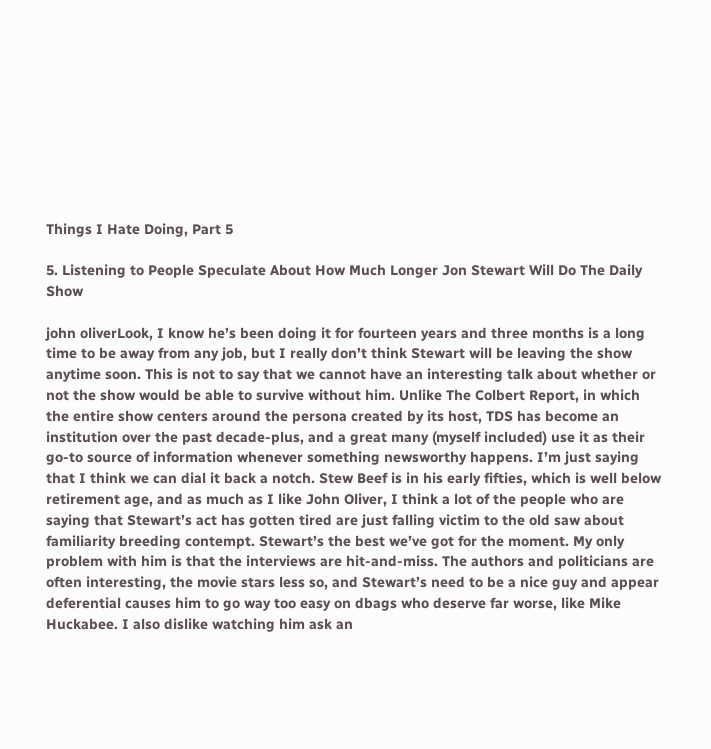Things I Hate Doing, Part 5

5. Listening to People Speculate About How Much Longer Jon Stewart Will Do The Daily Show

john oliverLook, I know he’s been doing it for fourteen years and three months is a long time to be away from any job, but I really don’t think Stewart will be leaving the show anytime soon. This is not to say that we cannot have an interesting talk about whether or not the show would be able to survive without him. Unlike The Colbert Report, in which the entire show centers around the persona created by its host, TDS has become an institution over the past decade-plus, and a great many (myself included) use it as their go-to source of information whenever something newsworthy happens. I’m just saying that I think we can dial it back a notch. Stew Beef is in his early fifties, which is well below retirement age, and as much as I like John Oliver, I think a lot of the people who are saying that Stewart’s act has gotten tired are just falling victim to the old saw about familiarity breeding contempt. Stewart’s the best we’ve got for the moment. My only problem with him is that the interviews are hit-and-miss. The authors and politicians are often interesting, the movie stars less so, and Stewart’s need to be a nice guy and appear deferential causes him to go way too easy on dbags who deserve far worse, like Mike Huckabee. I also dislike watching him ask an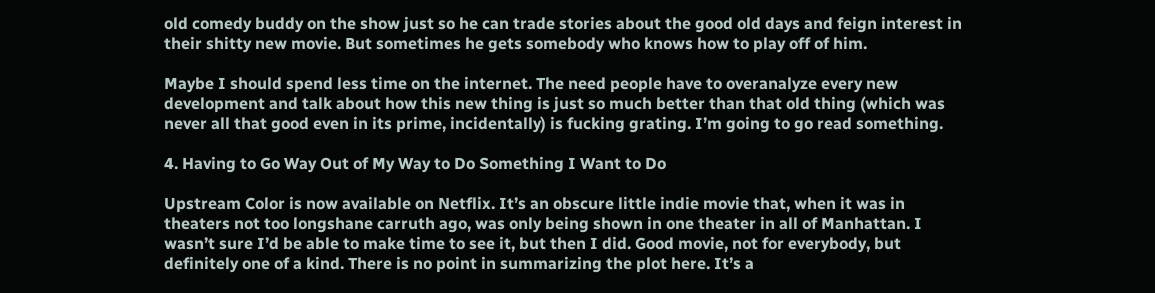old comedy buddy on the show just so he can trade stories about the good old days and feign interest in their shitty new movie. But sometimes he gets somebody who knows how to play off of him.

Maybe I should spend less time on the internet. The need people have to overanalyze every new development and talk about how this new thing is just so much better than that old thing (which was never all that good even in its prime, incidentally) is fucking grating. I’m going to go read something.

4. Having to Go Way Out of My Way to Do Something I Want to Do

Upstream Color is now available on Netflix. It’s an obscure little indie movie that, when it was in theaters not too longshane carruth ago, was only being shown in one theater in all of Manhattan. I wasn’t sure I’d be able to make time to see it, but then I did. Good movie, not for everybody, but definitely one of a kind. There is no point in summarizing the plot here. It’s a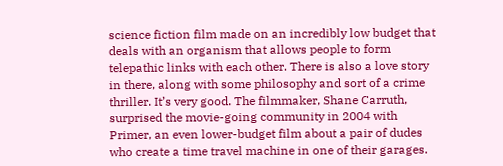science fiction film made on an incredibly low budget that deals with an organism that allows people to form telepathic links with each other. There is also a love story in there, along with some philosophy and sort of a crime thriller. It’s very good. The filmmaker, Shane Carruth, surprised the movie-going community in 2004 with Primer, an even lower-budget film about a pair of dudes who create a time travel machine in one of their garages.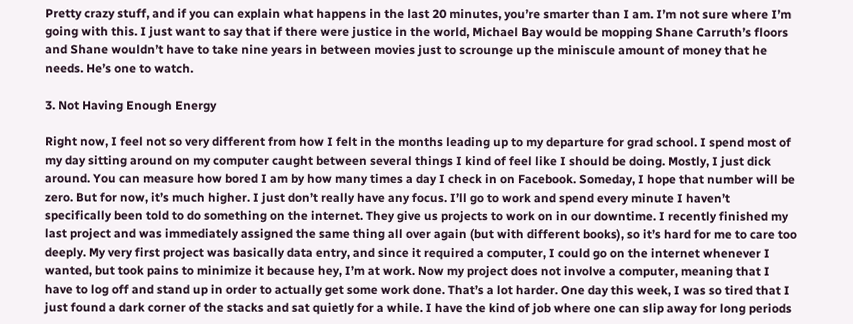Pretty crazy stuff, and if you can explain what happens in the last 20 minutes, you’re smarter than I am. I’m not sure where I’m going with this. I just want to say that if there were justice in the world, Michael Bay would be mopping Shane Carruth’s floors and Shane wouldn’t have to take nine years in between movies just to scrounge up the miniscule amount of money that he needs. He’s one to watch.

3. Not Having Enough Energy

Right now, I feel not so very different from how I felt in the months leading up to my departure for grad school. I spend most of my day sitting around on my computer caught between several things I kind of feel like I should be doing. Mostly, I just dick around. You can measure how bored I am by how many times a day I check in on Facebook. Someday, I hope that number will be zero. But for now, it’s much higher. I just don’t really have any focus. I’ll go to work and spend every minute I haven’t specifically been told to do something on the internet. They give us projects to work on in our downtime. I recently finished my last project and was immediately assigned the same thing all over again (but with different books), so it’s hard for me to care too deeply. My very first project was basically data entry, and since it required a computer, I could go on the internet whenever I wanted, but took pains to minimize it because hey, I’m at work. Now my project does not involve a computer, meaning that I have to log off and stand up in order to actually get some work done. That’s a lot harder. One day this week, I was so tired that I just found a dark corner of the stacks and sat quietly for a while. I have the kind of job where one can slip away for long periods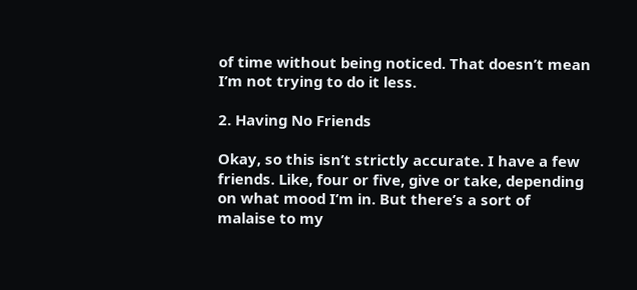of time without being noticed. That doesn’t mean I’m not trying to do it less.

2. Having No Friends

Okay, so this isn’t strictly accurate. I have a few friends. Like, four or five, give or take, depending on what mood I’m in. But there’s a sort of malaise to my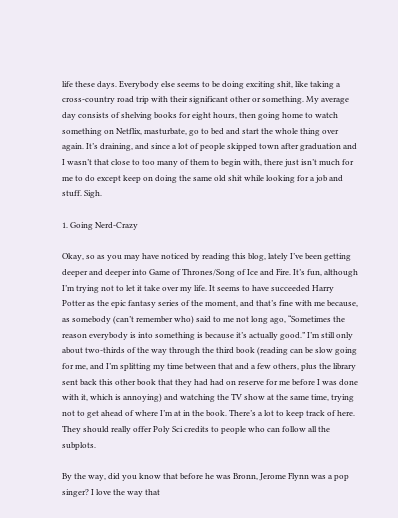life these days. Everybody else seems to be doing exciting shit, like taking a cross-country road trip with their significant other or something. My average day consists of shelving books for eight hours, then going home to watch something on Netflix, masturbate, go to bed and start the whole thing over again. It’s draining, and since a lot of people skipped town after graduation and I wasn’t that close to too many of them to begin with, there just isn’t much for me to do except keep on doing the same old shit while looking for a job and stuff. Sigh.

1. Going Nerd-Crazy

Okay, so as you may have noticed by reading this blog, lately I’ve been getting deeper and deeper into Game of Thrones/Song of Ice and Fire. It’s fun, although I’m trying not to let it take over my life. It seems to have succeeded Harry Potter as the epic fantasy series of the moment, and that’s fine with me because, as somebody (can’t remember who) said to me not long ago, “Sometimes the reason everybody is into something is because it’s actually good.” I’m still only about two-thirds of the way through the third book (reading can be slow going for me, and I’m splitting my time between that and a few others, plus the library sent back this other book that they had had on reserve for me before I was done with it, which is annoying) and watching the TV show at the same time, trying not to get ahead of where I’m at in the book. There’s a lot to keep track of here. They should really offer Poly Sci credits to people who can follow all the subplots.

By the way, did you know that before he was Bronn, Jerome Flynn was a pop singer? I love the way that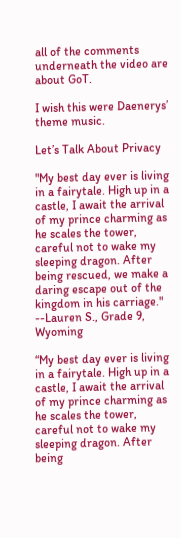all of the comments underneath the video are about GoT.

I wish this were Daenerys’ theme music.

Let’s Talk About Privacy

"My best day ever is living in a fairytale. High up in a castle, I await the arrival of my prince charming as he scales the tower, careful not to wake my sleeping dragon. After being rescued, we make a daring escape out of the kingdom in his carriage." --Lauren S., Grade 9, Wyoming

“My best day ever is living in a fairytale. High up in a castle, I await the arrival of my prince charming as he scales the tower, careful not to wake my sleeping dragon. After being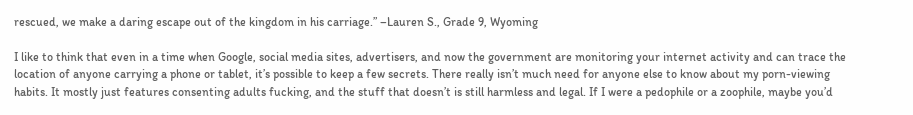rescued, we make a daring escape out of the kingdom in his carriage.” –Lauren S., Grade 9, Wyoming

I like to think that even in a time when Google, social media sites, advertisers, and now the government are monitoring your internet activity and can trace the location of anyone carrying a phone or tablet, it’s possible to keep a few secrets. There really isn’t much need for anyone else to know about my porn-viewing habits. It mostly just features consenting adults fucking, and the stuff that doesn’t is still harmless and legal. If I were a pedophile or a zoophile, maybe you’d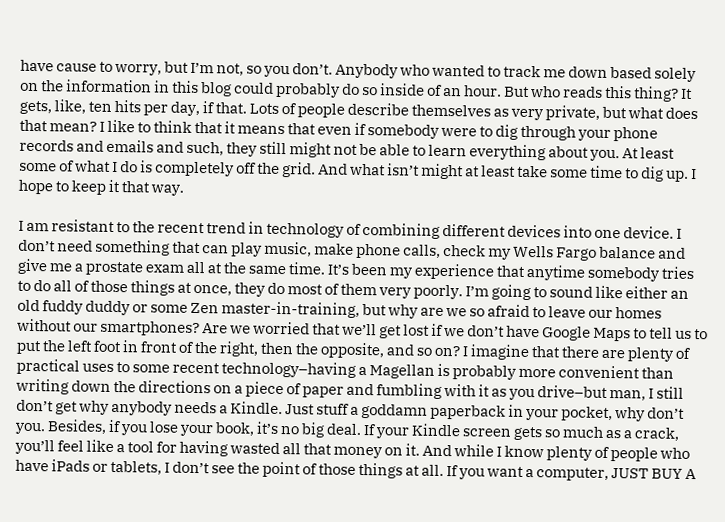have cause to worry, but I’m not, so you don’t. Anybody who wanted to track me down based solely on the information in this blog could probably do so inside of an hour. But who reads this thing? It gets, like, ten hits per day, if that. Lots of people describe themselves as very private, but what does that mean? I like to think that it means that even if somebody were to dig through your phone records and emails and such, they still might not be able to learn everything about you. At least some of what I do is completely off the grid. And what isn’t might at least take some time to dig up. I hope to keep it that way.

I am resistant to the recent trend in technology of combining different devices into one device. I don’t need something that can play music, make phone calls, check my Wells Fargo balance and give me a prostate exam all at the same time. It’s been my experience that anytime somebody tries to do all of those things at once, they do most of them very poorly. I’m going to sound like either an old fuddy duddy or some Zen master-in-training, but why are we so afraid to leave our homes without our smartphones? Are we worried that we’ll get lost if we don’t have Google Maps to tell us to put the left foot in front of the right, then the opposite, and so on? I imagine that there are plenty of practical uses to some recent technology–having a Magellan is probably more convenient than writing down the directions on a piece of paper and fumbling with it as you drive–but man, I still don’t get why anybody needs a Kindle. Just stuff a goddamn paperback in your pocket, why don’t you. Besides, if you lose your book, it’s no big deal. If your Kindle screen gets so much as a crack, you’ll feel like a tool for having wasted all that money on it. And while I know plenty of people who have iPads or tablets, I don’t see the point of those things at all. If you want a computer, JUST BUY A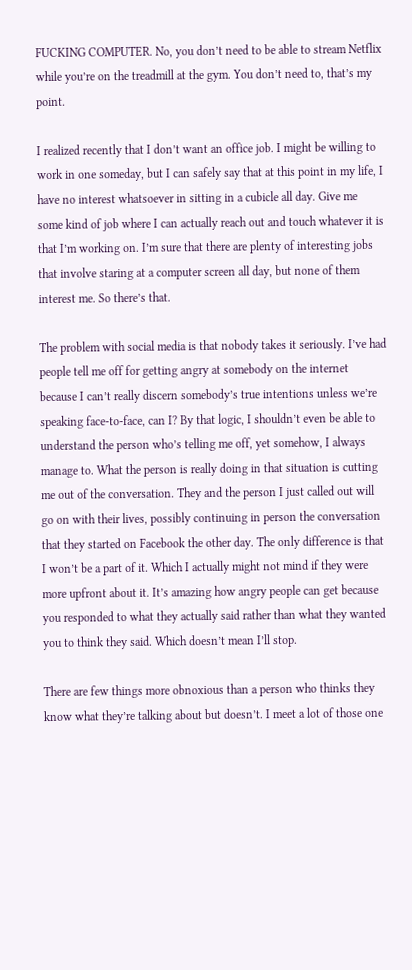FUCKING COMPUTER. No, you don’t need to be able to stream Netflix while you’re on the treadmill at the gym. You don’t need to, that’s my point.

I realized recently that I don’t want an office job. I might be willing to work in one someday, but I can safely say that at this point in my life, I have no interest whatsoever in sitting in a cubicle all day. Give me some kind of job where I can actually reach out and touch whatever it is that I’m working on. I’m sure that there are plenty of interesting jobs that involve staring at a computer screen all day, but none of them interest me. So there’s that.

The problem with social media is that nobody takes it seriously. I’ve had people tell me off for getting angry at somebody on the internet because I can’t really discern somebody’s true intentions unless we’re speaking face-to-face, can I? By that logic, I shouldn’t even be able to understand the person who’s telling me off, yet somehow, I always manage to. What the person is really doing in that situation is cutting me out of the conversation. They and the person I just called out will go on with their lives, possibly continuing in person the conversation that they started on Facebook the other day. The only difference is that I won’t be a part of it. Which I actually might not mind if they were more upfront about it. It’s amazing how angry people can get because you responded to what they actually said rather than what they wanted you to think they said. Which doesn’t mean I’ll stop.

There are few things more obnoxious than a person who thinks they know what they’re talking about but doesn’t. I meet a lot of those one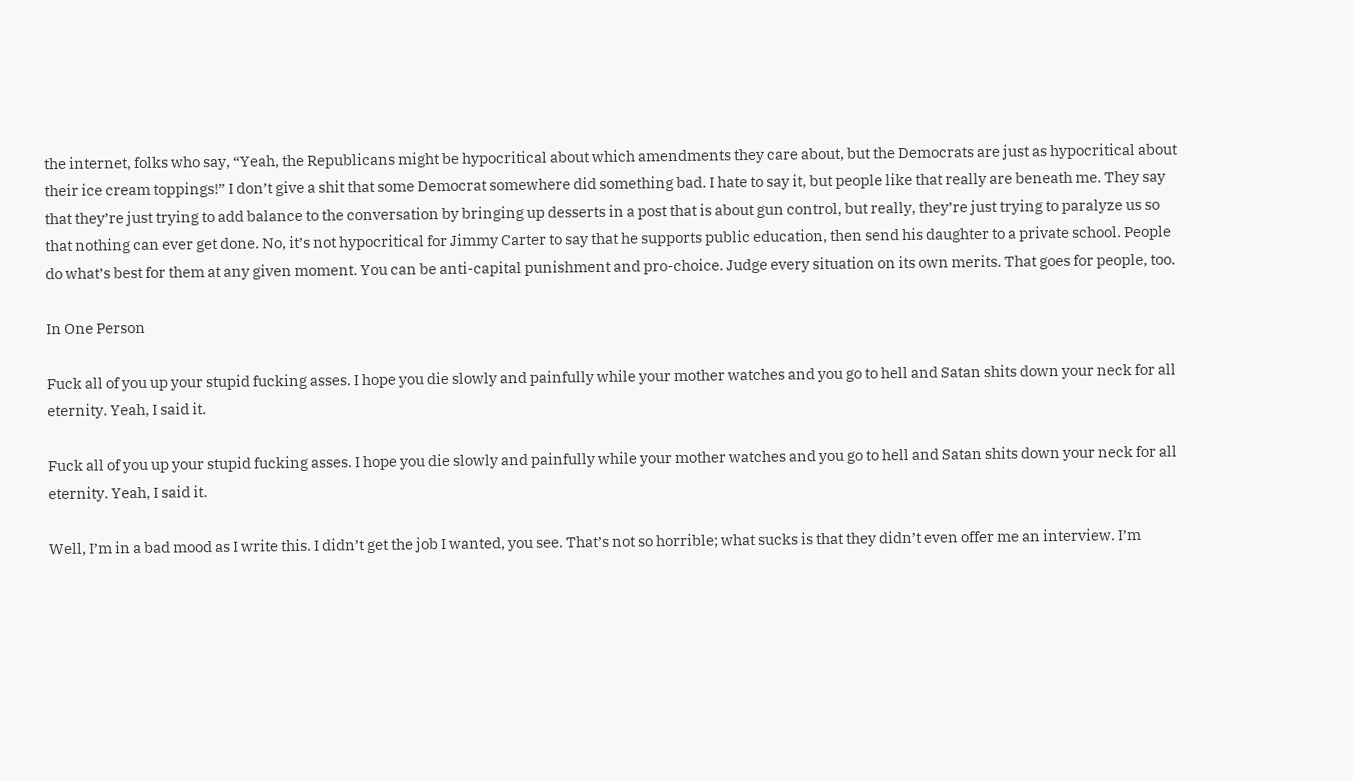the internet, folks who say, “Yeah, the Republicans might be hypocritical about which amendments they care about, but the Democrats are just as hypocritical about their ice cream toppings!” I don’t give a shit that some Democrat somewhere did something bad. I hate to say it, but people like that really are beneath me. They say that they’re just trying to add balance to the conversation by bringing up desserts in a post that is about gun control, but really, they’re just trying to paralyze us so that nothing can ever get done. No, it’s not hypocritical for Jimmy Carter to say that he supports public education, then send his daughter to a private school. People do what’s best for them at any given moment. You can be anti-capital punishment and pro-choice. Judge every situation on its own merits. That goes for people, too.

In One Person

Fuck all of you up your stupid fucking asses. I hope you die slowly and painfully while your mother watches and you go to hell and Satan shits down your neck for all eternity. Yeah, I said it.

Fuck all of you up your stupid fucking asses. I hope you die slowly and painfully while your mother watches and you go to hell and Satan shits down your neck for all eternity. Yeah, I said it.

Well, I’m in a bad mood as I write this. I didn’t get the job I wanted, you see. That’s not so horrible; what sucks is that they didn’t even offer me an interview. I’m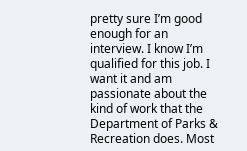pretty sure I’m good enough for an interview. I know I’m qualified for this job. I want it and am passionate about the kind of work that the Department of Parks & Recreation does. Most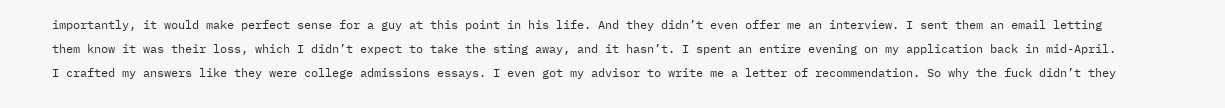importantly, it would make perfect sense for a guy at this point in his life. And they didn’t even offer me an interview. I sent them an email letting them know it was their loss, which I didn’t expect to take the sting away, and it hasn’t. I spent an entire evening on my application back in mid-April. I crafted my answers like they were college admissions essays. I even got my advisor to write me a letter of recommendation. So why the fuck didn’t they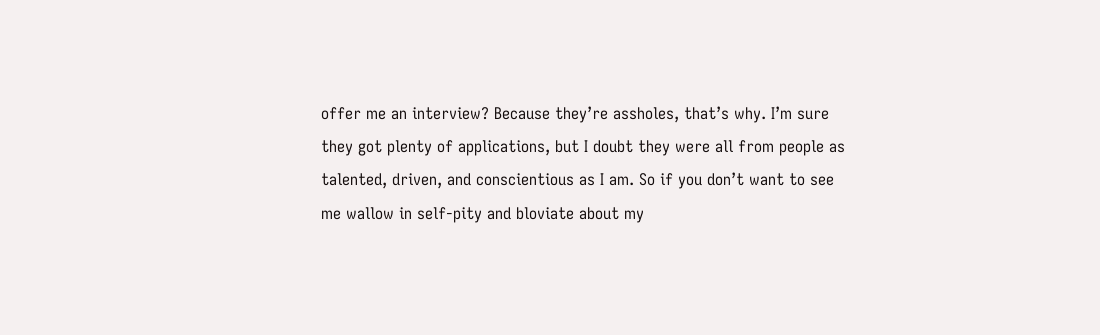offer me an interview? Because they’re assholes, that’s why. I’m sure they got plenty of applications, but I doubt they were all from people as talented, driven, and conscientious as I am. So if you don’t want to see me wallow in self-pity and bloviate about my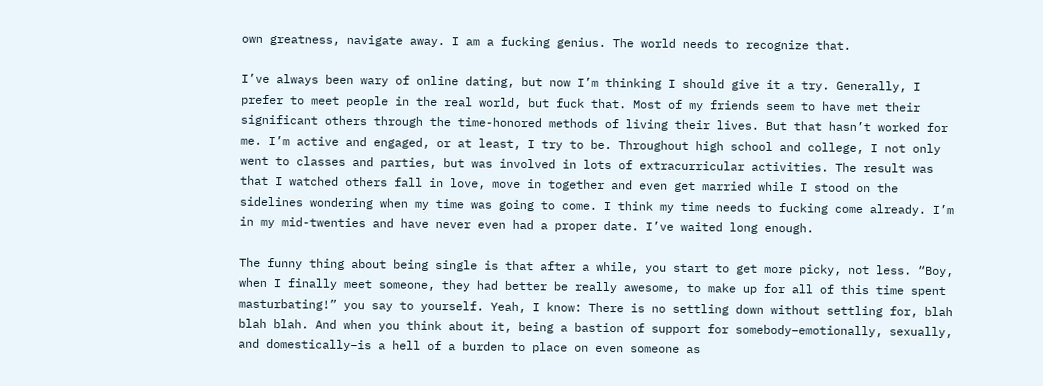own greatness, navigate away. I am a fucking genius. The world needs to recognize that.

I’ve always been wary of online dating, but now I’m thinking I should give it a try. Generally, I prefer to meet people in the real world, but fuck that. Most of my friends seem to have met their significant others through the time-honored methods of living their lives. But that hasn’t worked for me. I’m active and engaged, or at least, I try to be. Throughout high school and college, I not only went to classes and parties, but was involved in lots of extracurricular activities. The result was that I watched others fall in love, move in together and even get married while I stood on the sidelines wondering when my time was going to come. I think my time needs to fucking come already. I’m in my mid-twenties and have never even had a proper date. I’ve waited long enough.

The funny thing about being single is that after a while, you start to get more picky, not less. “Boy, when I finally meet someone, they had better be really awesome, to make up for all of this time spent masturbating!” you say to yourself. Yeah, I know: There is no settling down without settling for, blah blah blah. And when you think about it, being a bastion of support for somebody–emotionally, sexually, and domestically–is a hell of a burden to place on even someone as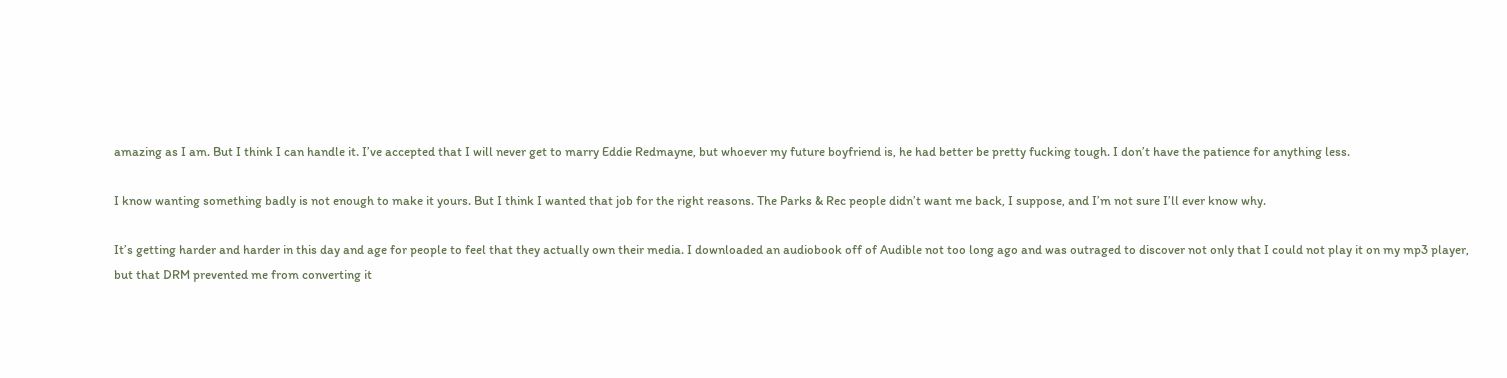amazing as I am. But I think I can handle it. I’ve accepted that I will never get to marry Eddie Redmayne, but whoever my future boyfriend is, he had better be pretty fucking tough. I don’t have the patience for anything less.

I know wanting something badly is not enough to make it yours. But I think I wanted that job for the right reasons. The Parks & Rec people didn’t want me back, I suppose, and I’m not sure I’ll ever know why.

It’s getting harder and harder in this day and age for people to feel that they actually own their media. I downloaded an audiobook off of Audible not too long ago and was outraged to discover not only that I could not play it on my mp3 player, but that DRM prevented me from converting it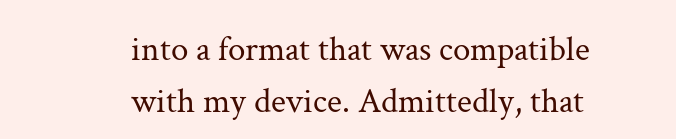into a format that was compatible with my device. Admittedly, that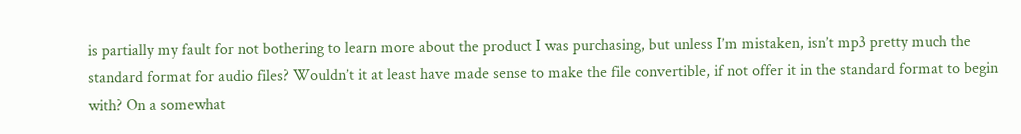is partially my fault for not bothering to learn more about the product I was purchasing, but unless I’m mistaken, isn’t mp3 pretty much the standard format for audio files? Wouldn’t it at least have made sense to make the file convertible, if not offer it in the standard format to begin with? On a somewhat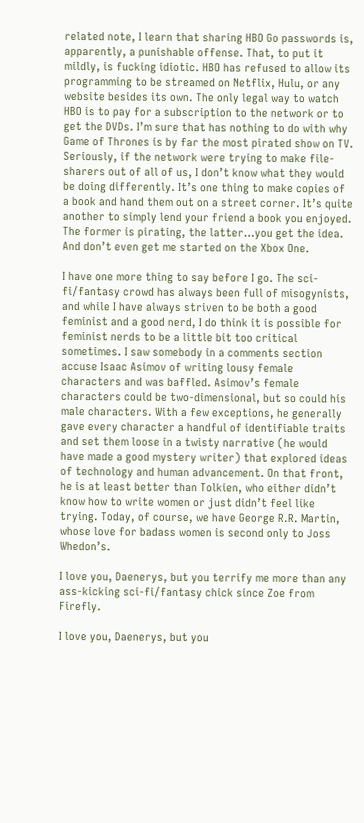related note, I learn that sharing HBO Go passwords is, apparently, a punishable offense. That, to put it mildly, is fucking idiotic. HBO has refused to allow its programming to be streamed on Netflix, Hulu, or any website besides its own. The only legal way to watch HBO is to pay for a subscription to the network or to get the DVDs. I’m sure that has nothing to do with why Game of Thrones is by far the most pirated show on TV. Seriously, if the network were trying to make file-sharers out of all of us, I don’t know what they would be doing differently. It’s one thing to make copies of a book and hand them out on a street corner. It’s quite another to simply lend your friend a book you enjoyed. The former is pirating, the latter…you get the idea. And don’t even get me started on the Xbox One.

I have one more thing to say before I go. The sci-fi/fantasy crowd has always been full of misogynists, and while I have always striven to be both a good feminist and a good nerd, I do think it is possible for feminist nerds to be a little bit too critical sometimes. I saw somebody in a comments section accuse Isaac Asimov of writing lousy female characters and was baffled. Asimov’s female characters could be two-dimensional, but so could his male characters. With a few exceptions, he generally gave every character a handful of identifiable traits and set them loose in a twisty narrative (he would have made a good mystery writer) that explored ideas of technology and human advancement. On that front, he is at least better than Tolkien, who either didn’t know how to write women or just didn’t feel like trying. Today, of course, we have George R.R. Martin, whose love for badass women is second only to Joss Whedon’s.

I love you, Daenerys, but you terrify me more than any ass-kicking sci-fi/fantasy chick since Zoe from Firefly.

I love you, Daenerys, but you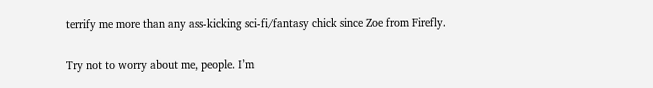terrify me more than any ass-kicking sci-fi/fantasy chick since Zoe from Firefly.

Try not to worry about me, people. I’m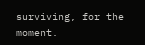surviving, for the moment.